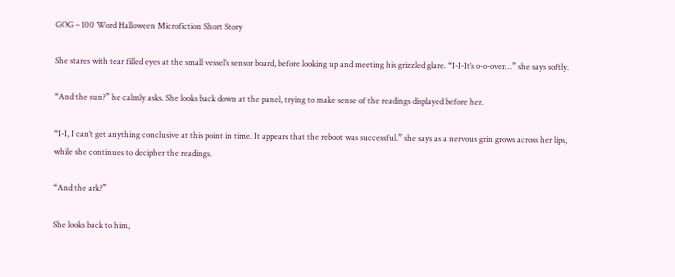GOG – 100 Word Halloween Microfiction Short Story

She stares with tear filled eyes at the small vessel’s sensor board, before looking up and meeting his grizzled glare. “I-I-It’s o-o-over…” she says softly.

“And the sun?” he calmly asks. She looks back down at the panel, trying to make sense of the readings displayed before her.

“I-I, I can’t get anything conclusive at this point in time. It appears that the reboot was successful.” she says as a nervous grin grows across her lips, while she continues to decipher the readings.

“And the ark?”

She looks back to him,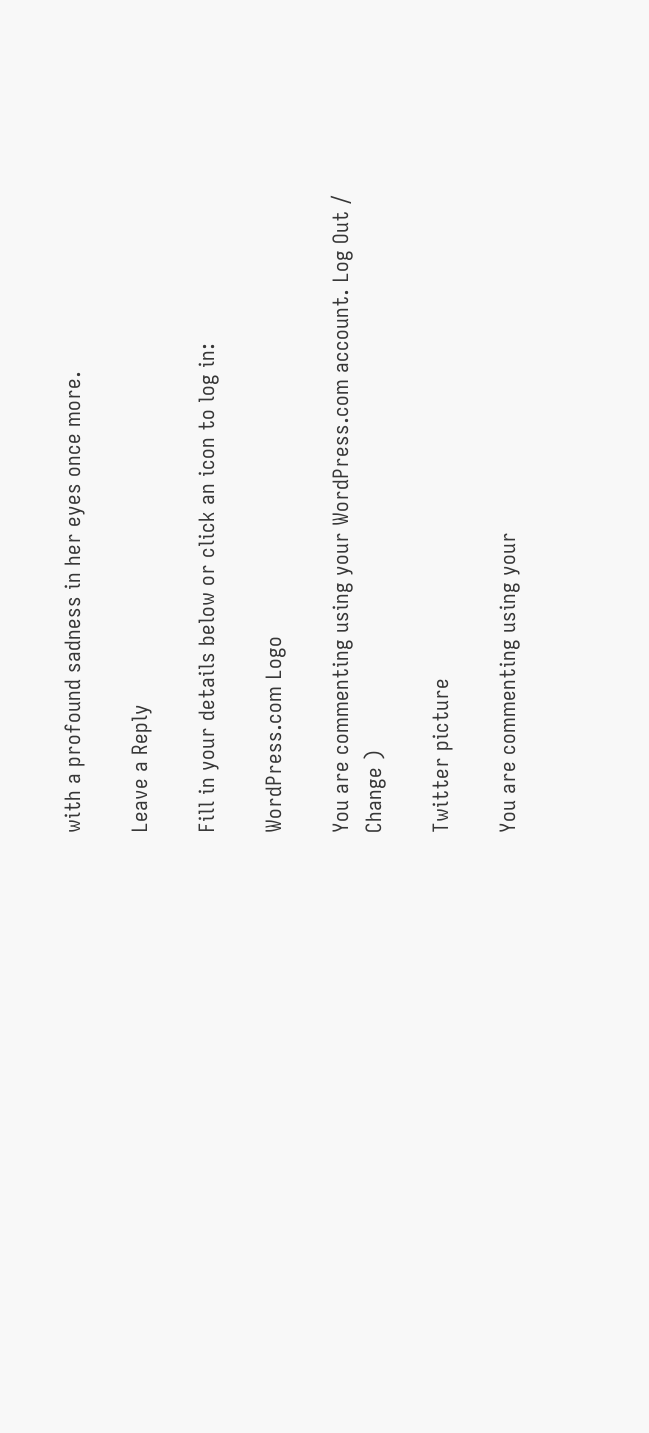with a profound sadness in her eyes once more.

Leave a Reply

Fill in your details below or click an icon to log in:

WordPress.com Logo

You are commenting using your WordPress.com account. Log Out /  Change )

Twitter picture

You are commenting using your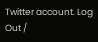Twitter account. Log Out /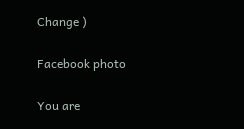Change )

Facebook photo

You are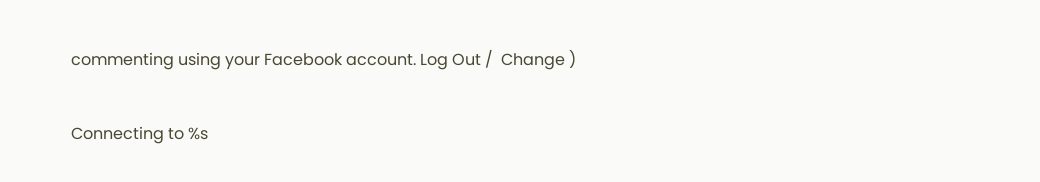commenting using your Facebook account. Log Out /  Change )

Connecting to %s